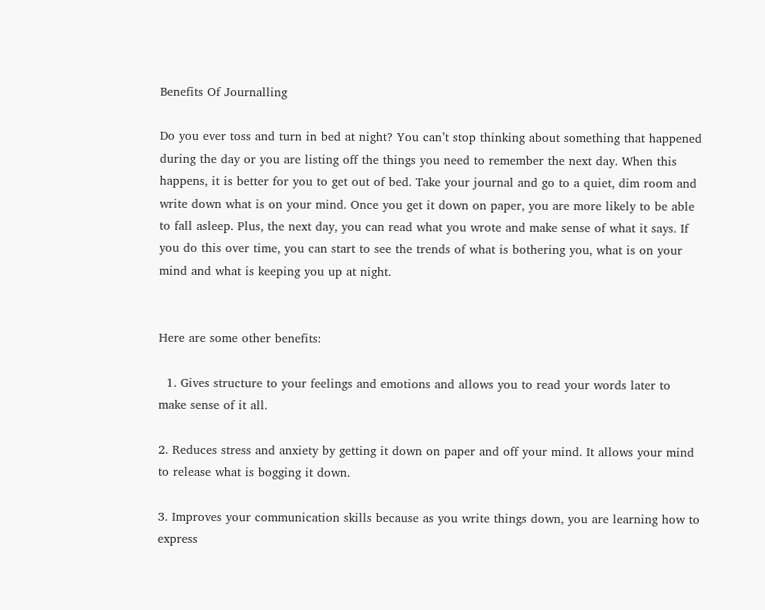Benefits Of Journalling

Do you ever toss and turn in bed at night? You can’t stop thinking about something that happened during the day or you are listing off the things you need to remember the next day. When this happens, it is better for you to get out of bed. Take your journal and go to a quiet, dim room and write down what is on your mind. Once you get it down on paper, you are more likely to be able to fall asleep. Plus, the next day, you can read what you wrote and make sense of what it says. If you do this over time, you can start to see the trends of what is bothering you, what is on your mind and what is keeping you up at night.


Here are some other benefits:

  1. Gives structure to your feelings and emotions and allows you to read your words later to make sense of it all.

2. Reduces stress and anxiety by getting it down on paper and off your mind. It allows your mind to release what is bogging it down.

3. Improves your communication skills because as you write things down, you are learning how to express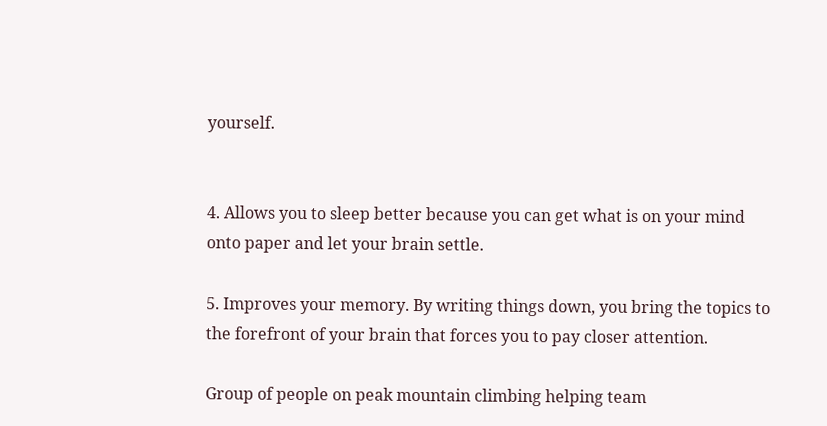yourself.


4. Allows you to sleep better because you can get what is on your mind onto paper and let your brain settle.

5. Improves your memory. By writing things down, you bring the topics to the forefront of your brain that forces you to pay closer attention.

Group of people on peak mountain climbing helping team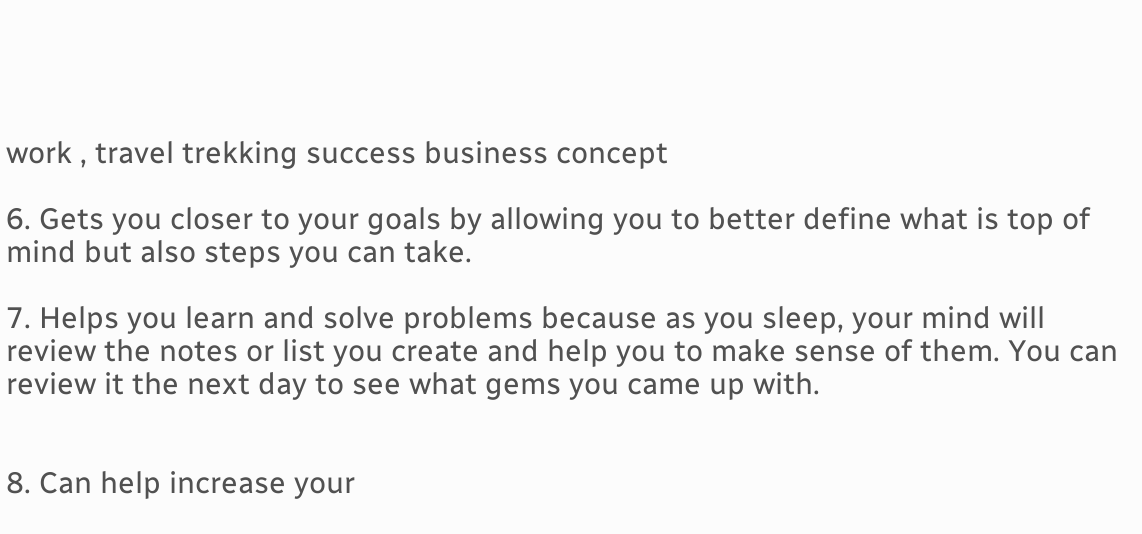work , travel trekking success business concept

6. Gets you closer to your goals by allowing you to better define what is top of mind but also steps you can take.

7. Helps you learn and solve problems because as you sleep, your mind will review the notes or list you create and help you to make sense of them. You can review it the next day to see what gems you came up with.


8. Can help increase your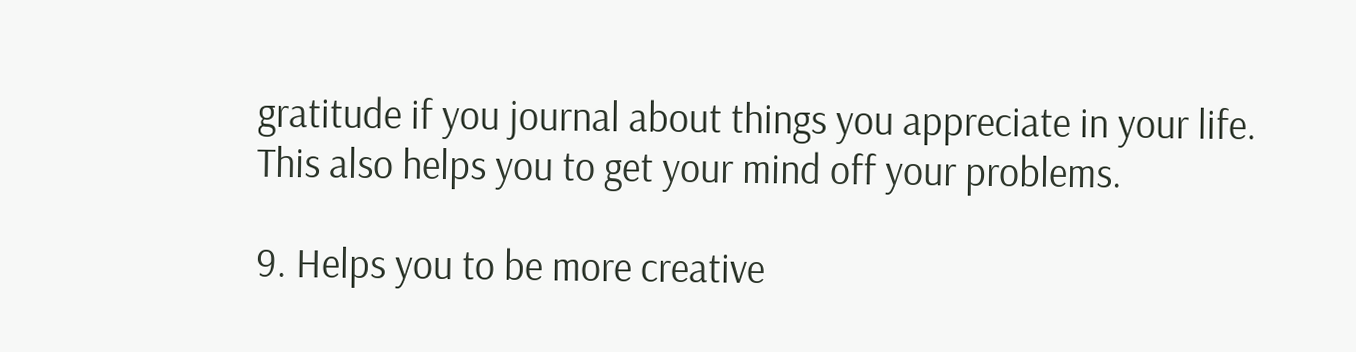gratitude if you journal about things you appreciate in your life. This also helps you to get your mind off your problems.

9. Helps you to be more creative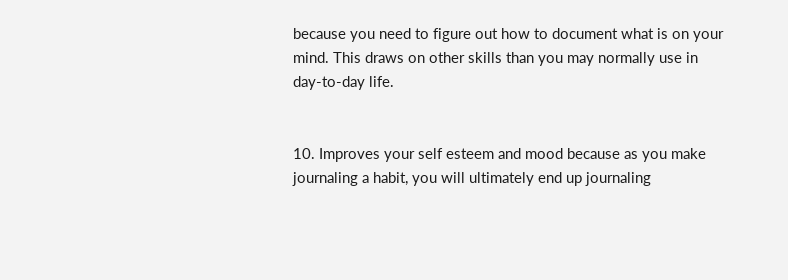because you need to figure out how to document what is on your mind. This draws on other skills than you may normally use in day-to-day life.


10. Improves your self esteem and mood because as you make journaling a habit, you will ultimately end up journaling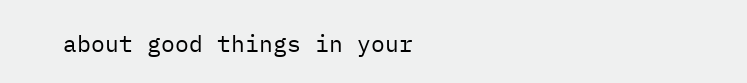about good things in your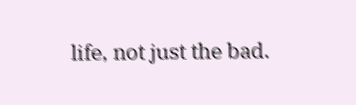life, not just the bad.